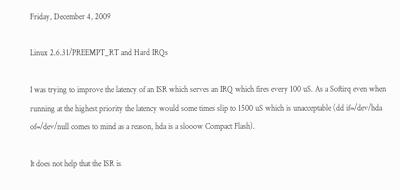Friday, December 4, 2009

Linux 2.6.31/PREEMPT_RT and Hard IRQs

I was trying to improve the latency of an ISR which serves an IRQ which fires every 100 uS. As a Softirq even when running at the highest priority the latency would some times slip to 1500 uS which is unacceptable (dd if=/dev/hda of=/dev/null comes to mind as a reason, hda is a slooow Compact Flash).

It does not help that the ISR is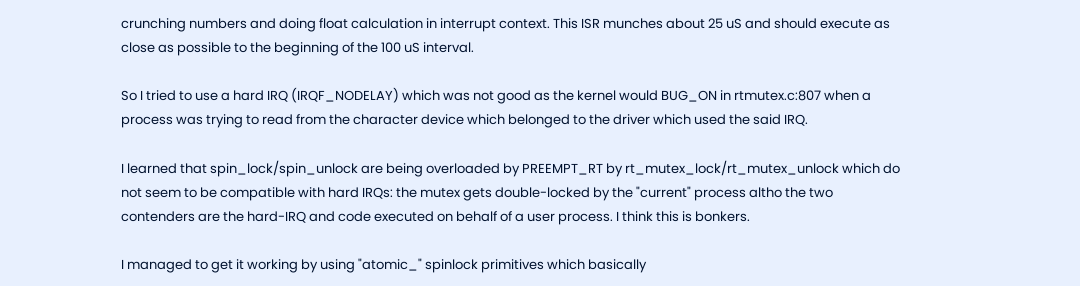crunching numbers and doing float calculation in interrupt context. This ISR munches about 25 uS and should execute as close as possible to the beginning of the 100 uS interval.

So I tried to use a hard IRQ (IRQF_NODELAY) which was not good as the kernel would BUG_ON in rtmutex.c:807 when a process was trying to read from the character device which belonged to the driver which used the said IRQ.

I learned that spin_lock/spin_unlock are being overloaded by PREEMPT_RT by rt_mutex_lock/rt_mutex_unlock which do not seem to be compatible with hard IRQs: the mutex gets double-locked by the "current" process altho the two contenders are the hard-IRQ and code executed on behalf of a user process. I think this is bonkers.

I managed to get it working by using "atomic_" spinlock primitives which basically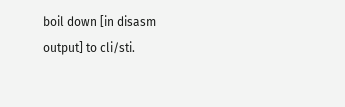boil down [in disasm output] to cli/sti.